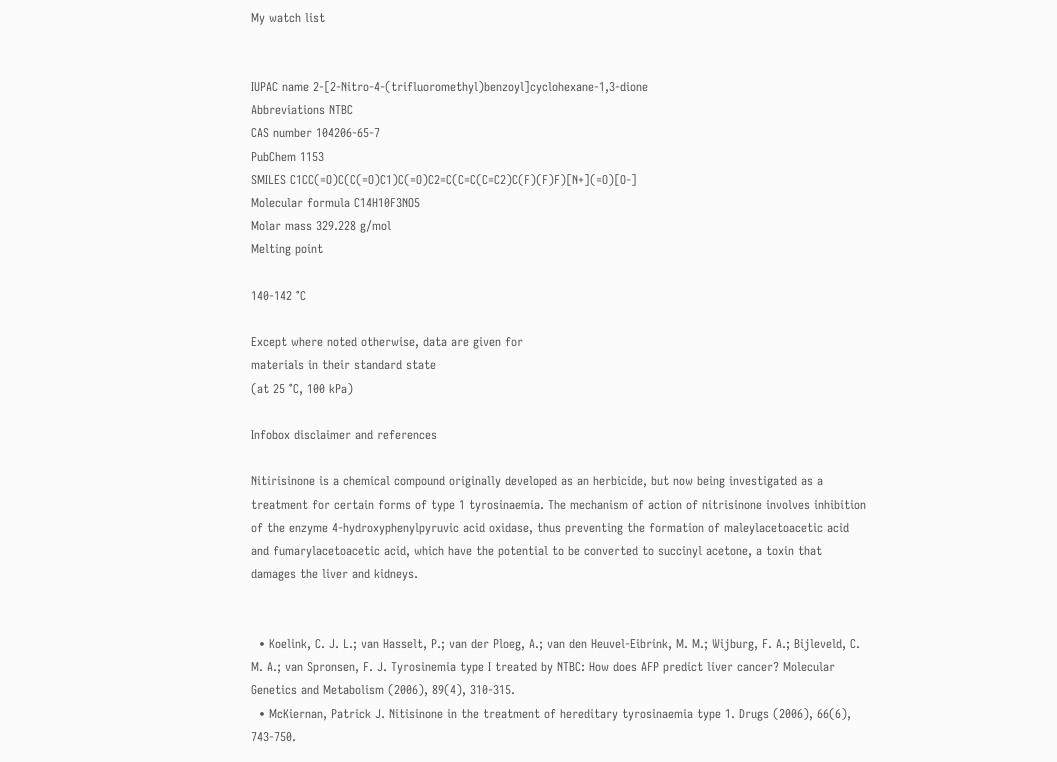My watch list


IUPAC name 2-[2-Nitro-4-(trifluoromethyl)benzoyl]cyclohexane-1,3-dione
Abbreviations NTBC
CAS number 104206-65-7
PubChem 1153
SMILES C1CC(=O)C(C(=O)C1)C(=O)C2=C(C=C(C=C2)C(F)(F)F)[N+](=O)[O-]
Molecular formula C14H10F3NO5
Molar mass 329.228 g/mol
Melting point

140-142 °C

Except where noted otherwise, data are given for
materials in their standard state
(at 25 °C, 100 kPa)

Infobox disclaimer and references

Nitirisinone is a chemical compound originally developed as an herbicide, but now being investigated as a treatment for certain forms of type 1 tyrosinaemia. The mechanism of action of nitrisinone involves inhibition of the enzyme 4-hydroxyphenylpyruvic acid oxidase, thus preventing the formation of maleylacetoacetic acid and fumarylacetoacetic acid, which have the potential to be converted to succinyl acetone, a toxin that damages the liver and kidneys.


  • Koelink, C. J. L.; van Hasselt, P.; van der Ploeg, A.; van den Heuvel-Eibrink, M. M.; Wijburg, F. A.; Bijleveld, C. M. A.; van Spronsen, F. J. Tyrosinemia type I treated by NTBC: How does AFP predict liver cancer? Molecular Genetics and Metabolism (2006), 89(4), 310-315.
  • McKiernan, Patrick J. Nitisinone in the treatment of hereditary tyrosinaemia type 1. Drugs (2006), 66(6), 743-750.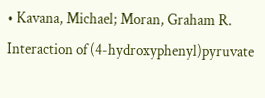• Kavana, Michael; Moran, Graham R. Interaction of (4-hydroxyphenyl)pyruvate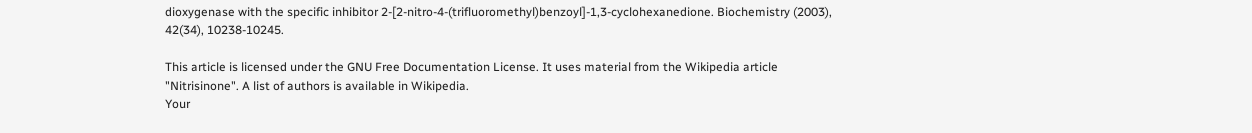dioxygenase with the specific inhibitor 2-[2-nitro-4-(trifluoromethyl)benzoyl]-1,3-cyclohexanedione. Biochemistry (2003), 42(34), 10238-10245.

This article is licensed under the GNU Free Documentation License. It uses material from the Wikipedia article "Nitrisinone". A list of authors is available in Wikipedia.
Your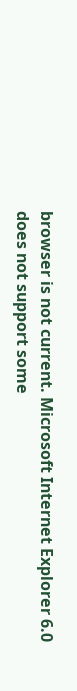browser is not current. Microsoft Internet Explorer 6.0 does not support some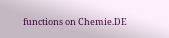functions on Chemie.DE